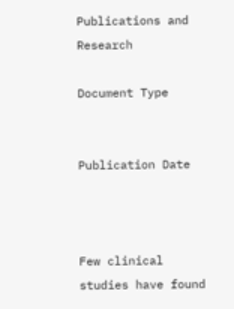Publications and Research

Document Type


Publication Date



Few clinical studies have found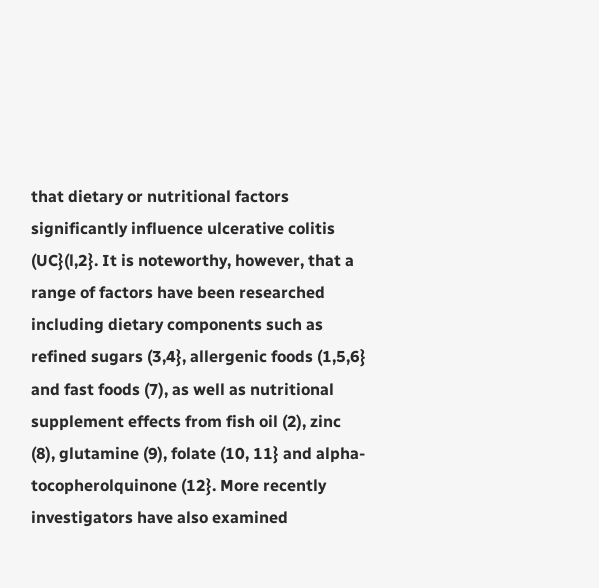that dietary or nutritional factors significantly influence ulcerative colitis (UC}(l,2}. It is noteworthy, however, that a range of factors have been researched including dietary components such as refined sugars (3,4}, allergenic foods (1,5,6} and fast foods (7), as well as nutritional supplement effects from fish oil (2), zinc (8), glutamine (9), folate (10, 11} and alpha-tocopherolquinone (12}. More recently investigators have also examined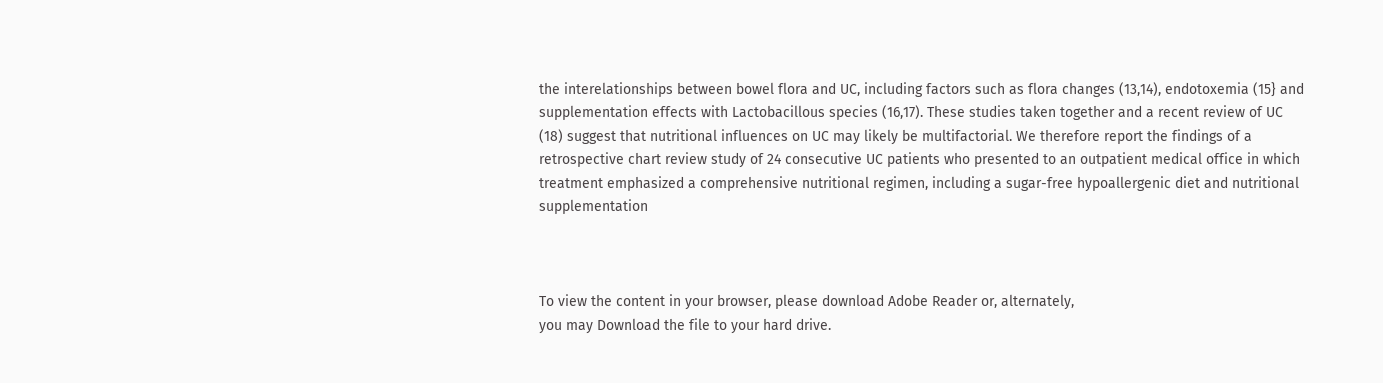the interelationships between bowel flora and UC, including factors such as flora changes (13,14), endotoxemia (15} and supplementation effects with Lactobacillous species (16,17). These studies taken together and a recent review of UC (18) suggest that nutritional influences on UC may likely be multifactorial. We therefore report the findings of a retrospective chart review study of 24 consecutive UC patients who presented to an outpatient medical office in which treatment emphasized a comprehensive nutritional regimen, including a sugar-free hypoallergenic diet and nutritional supplementation



To view the content in your browser, please download Adobe Reader or, alternately,
you may Download the file to your hard drive.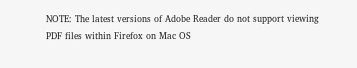NOTE: The latest versions of Adobe Reader do not support viewing PDF files within Firefox on Mac OS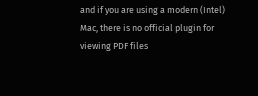and if you are using a modern (Intel) Mac, there is no official plugin for viewing PDF files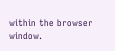within the browser window.